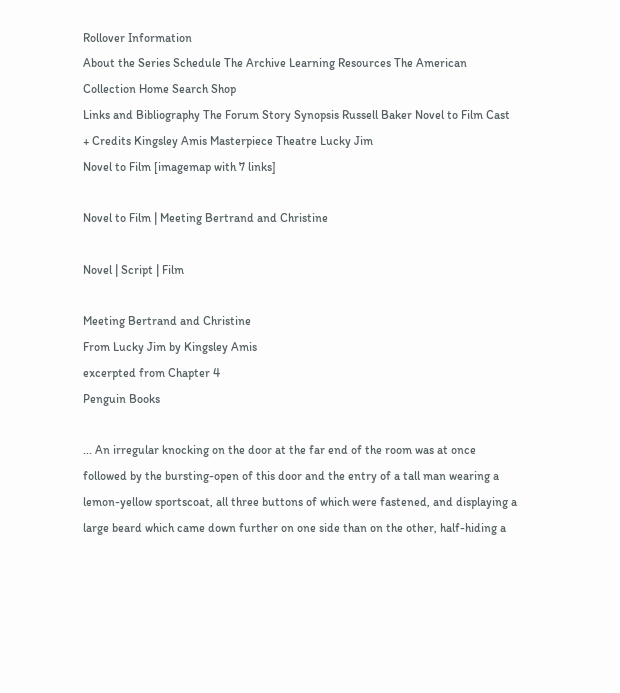Rollover Information
About the Series Schedule The Archive Learning Resources The American Collection Home Search Shop
Links and Bibliography The Forum Story Synopsis Russell Baker Novel to Film Cast + Credits Kingsley Amis Masterpiece Theatre Lucky Jim
Novel to Film [imagemap with 7 links]

Novel to Film | Meeting Bertrand and Christine

Novel | Script | Film

Meeting Bertrand and Christine
From Lucky Jim by Kingsley Amis
excerpted from Chapter 4
Penguin Books

... An irregular knocking on the door at the far end of the room was at once followed by the bursting-open of this door and the entry of a tall man wearing a lemon-yellow sportscoat, all three buttons of which were fastened, and displaying a large beard which came down further on one side than on the other, half-hiding a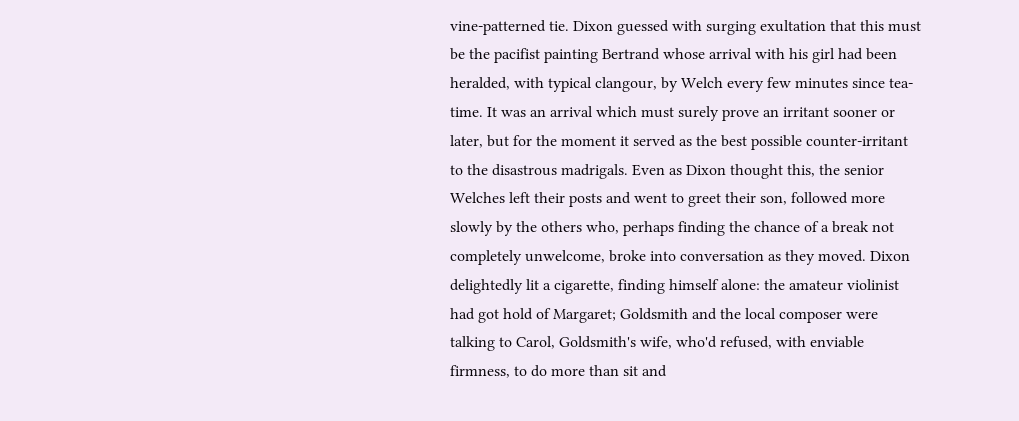vine-patterned tie. Dixon guessed with surging exultation that this must be the pacifist painting Bertrand whose arrival with his girl had been heralded, with typical clangour, by Welch every few minutes since tea-time. It was an arrival which must surely prove an irritant sooner or later, but for the moment it served as the best possible counter-irritant to the disastrous madrigals. Even as Dixon thought this, the senior Welches left their posts and went to greet their son, followed more slowly by the others who, perhaps finding the chance of a break not completely unwelcome, broke into conversation as they moved. Dixon delightedly lit a cigarette, finding himself alone: the amateur violinist had got hold of Margaret; Goldsmith and the local composer were talking to Carol, Goldsmith's wife, who'd refused, with enviable firmness, to do more than sit and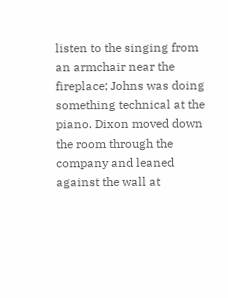listen to the singing from an armchair near the fireplace; Johns was doing something technical at the piano. Dixon moved down the room through the company and leaned against the wall at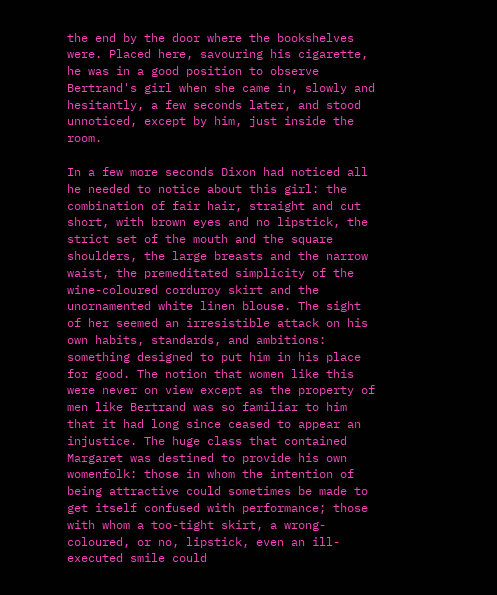the end by the door where the bookshelves were. Placed here, savouring his cigarette, he was in a good position to observe Bertrand's girl when she came in, slowly and hesitantly, a few seconds later, and stood unnoticed, except by him, just inside the room.

In a few more seconds Dixon had noticed all he needed to notice about this girl: the combination of fair hair, straight and cut short, with brown eyes and no lipstick, the strict set of the mouth and the square shoulders, the large breasts and the narrow waist, the premeditated simplicity of the wine-coloured corduroy skirt and the unornamented white linen blouse. The sight of her seemed an irresistible attack on his own habits, standards, and ambitions: something designed to put him in his place for good. The notion that women like this were never on view except as the property of men like Bertrand was so familiar to him that it had long since ceased to appear an injustice. The huge class that contained Margaret was destined to provide his own womenfolk: those in whom the intention of being attractive could sometimes be made to get itself confused with performance; those with whom a too-tight skirt, a wrong-coloured, or no, lipstick, even an ill-executed smile could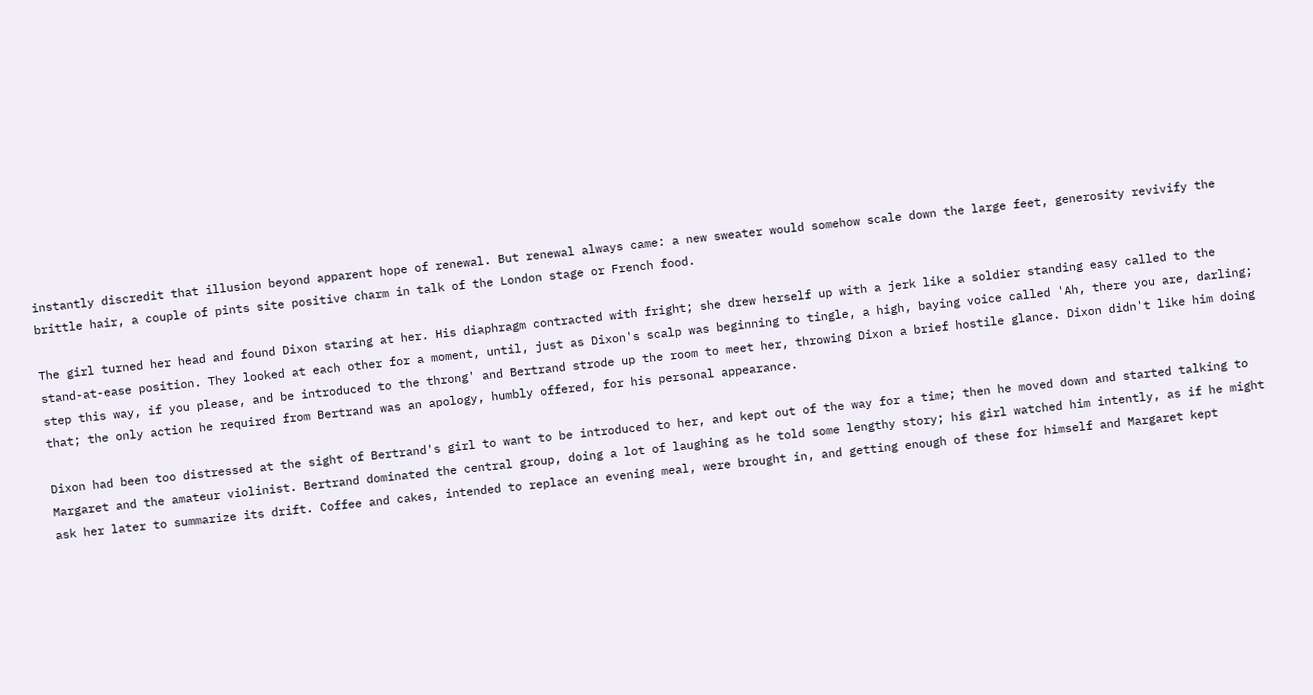instantly discredit that illusion beyond apparent hope of renewal. But renewal always came: a new sweater would somehow scale down the large feet, generosity revivify the brittle hair, a couple of pints site positive charm in talk of the London stage or French food.

The girl turned her head and found Dixon staring at her. His diaphragm contracted with fright; she drew herself up with a jerk like a soldier standing easy called to the stand-at-ease position. They looked at each other for a moment, until, just as Dixon's scalp was beginning to tingle, a high, baying voice called 'Ah, there you are, darling; step this way, if you please, and be introduced to the throng' and Bertrand strode up the room to meet her, throwing Dixon a brief hostile glance. Dixon didn't like him doing that; the only action he required from Bertrand was an apology, humbly offered, for his personal appearance.

Dixon had been too distressed at the sight of Bertrand's girl to want to be introduced to her, and kept out of the way for a time; then he moved down and started talking to Margaret and the amateur violinist. Bertrand dominated the central group, doing a lot of laughing as he told some lengthy story; his girl watched him intently, as if he might ask her later to summarize its drift. Coffee and cakes, intended to replace an evening meal, were brought in, and getting enough of these for himself and Margaret kept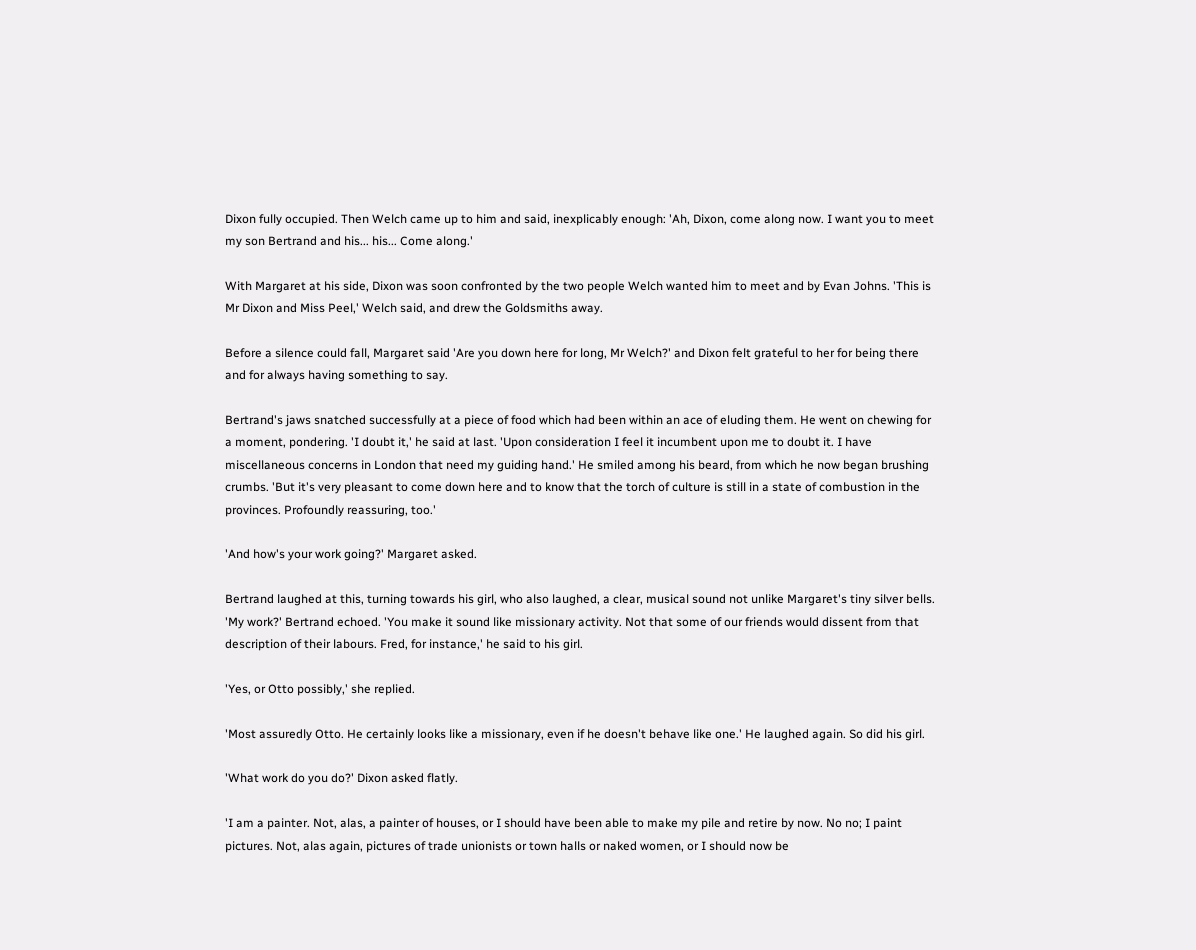Dixon fully occupied. Then Welch came up to him and said, inexplicably enough: 'Ah, Dixon, come along now. I want you to meet my son Bertrand and his... his... Come along.'

With Margaret at his side, Dixon was soon confronted by the two people Welch wanted him to meet and by Evan Johns. 'This is Mr Dixon and Miss Peel,' Welch said, and drew the Goldsmiths away.

Before a silence could fall, Margaret said 'Are you down here for long, Mr Welch?' and Dixon felt grateful to her for being there and for always having something to say.

Bertrand's jaws snatched successfully at a piece of food which had been within an ace of eluding them. He went on chewing for a moment, pondering. 'I doubt it,' he said at last. 'Upon consideration I feel it incumbent upon me to doubt it. I have miscellaneous concerns in London that need my guiding hand.' He smiled among his beard, from which he now began brushing crumbs. 'But it's very pleasant to come down here and to know that the torch of culture is still in a state of combustion in the provinces. Profoundly reassuring, too.'

'And how's your work going?' Margaret asked.

Bertrand laughed at this, turning towards his girl, who also laughed, a clear, musical sound not unlike Margaret's tiny silver bells. 'My work?' Bertrand echoed. 'You make it sound like missionary activity. Not that some of our friends would dissent from that description of their labours. Fred, for instance,' he said to his girl.

'Yes, or Otto possibly,' she replied.

'Most assuredly Otto. He certainly looks like a missionary, even if he doesn't behave like one.' He laughed again. So did his girl.

'What work do you do?' Dixon asked flatly.

'I am a painter. Not, alas, a painter of houses, or I should have been able to make my pile and retire by now. No no; I paint pictures. Not, alas again, pictures of trade unionists or town halls or naked women, or I should now be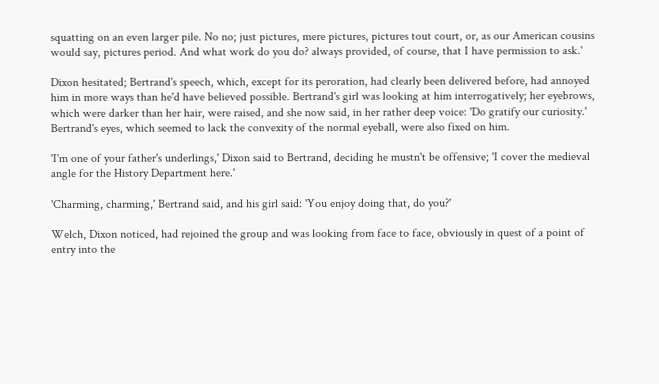squatting on an even larger pile. No no; just pictures, mere pictures, pictures tout court, or, as our American cousins would say, pictures period. And what work do you do? always provided, of course, that I have permission to ask.'

Dixon hesitated; Bertrand's speech, which, except for its peroration, had clearly been delivered before, had annoyed him in more ways than he'd have believed possible. Bertrand's girl was looking at him interrogatively; her eyebrows, which were darker than her hair, were raised, and she now said, in her rather deep voice: 'Do gratify our curiosity.' Bertrand's eyes, which seemed to lack the convexity of the normal eyeball, were also fixed on him.

'I'm one of your father's underlings,' Dixon said to Bertrand, deciding he mustn't be offensive; 'I cover the medieval angle for the History Department here.'

'Charming, charming,' Bertrand said, and his girl said: 'You enjoy doing that, do you?'

Welch, Dixon noticed, had rejoined the group and was looking from face to face, obviously in quest of a point of entry into the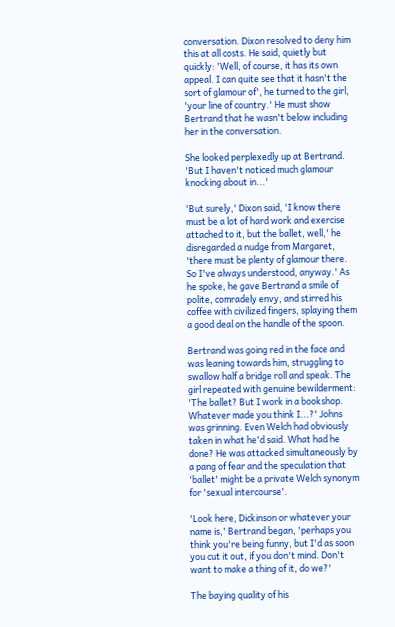conversation. Dixon resolved to deny him this at all costs. He said, quietly but quickly: 'Well, of course, it has its own appeal. I can quite see that it hasn't the sort of glamour of', he turned to the girl, 'your line of country.' He must show Bertrand that he wasn't below including her in the conversation.

She looked perplexedly up at Bertrand. 'But I haven't noticed much glamour knocking about in...'

'But surely,' Dixon said, 'I know there must be a lot of hard work and exercise attached to it, but the ballet, well,' he disregarded a nudge from Margaret, 'there must be plenty of glamour there. So I've always understood, anyway.' As he spoke, he gave Bertrand a smile of polite, comradely envy, and stirred his coffee with civilized fingers, splaying them a good deal on the handle of the spoon.

Bertrand was going red in the face and was leaning towards him, struggling to swallow half a bridge roll and speak. The girl repeated with genuine bewilderment: 'The ballet? But I work in a bookshop. Whatever made you think I...?' Johns was grinning. Even Welch had obviously taken in what he'd said. What had he done? He was attacked simultaneously by a pang of fear and the speculation that 'ballet' might be a private Welch synonym for 'sexual intercourse'.

'Look here, Dickinson or whatever your name is,' Bertrand began, 'perhaps you think you're being funny, but I'd as soon you cut it out, if you don't mind. Don't want to make a thing of it, do we?'

The baying quality of his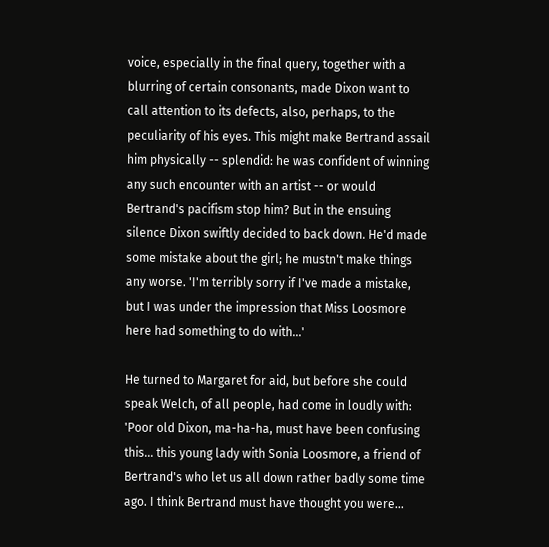voice, especially in the final query, together with a blurring of certain consonants, made Dixon want to call attention to its defects, also, perhaps, to the peculiarity of his eyes. This might make Bertrand assail him physically -- splendid: he was confident of winning any such encounter with an artist -- or would Bertrand's pacifism stop him? But in the ensuing silence Dixon swiftly decided to back down. He'd made some mistake about the girl; he mustn't make things any worse. 'I'm terribly sorry if I've made a mistake, but I was under the impression that Miss Loosmore here had something to do with...'

He turned to Margaret for aid, but before she could speak Welch, of all people, had come in loudly with: 'Poor old Dixon, ma-ha-ha, must have been confusing this... this young lady with Sonia Loosmore, a friend of Bertrand's who let us all down rather badly some time ago. I think Bertrand must have thought you were...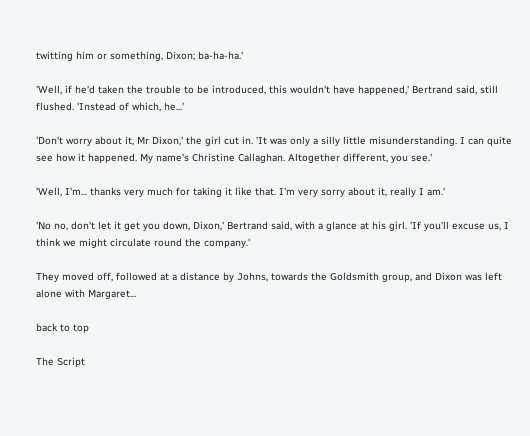twitting him or something, Dixon; ba-ha-ha.'

'Well, if he'd taken the trouble to be introduced, this wouldn't have happened,' Bertrand said, still flushed. 'Instead of which, he...'

'Don't worry about it, Mr Dixon,' the girl cut in. 'It was only a silly little misunderstanding. I can quite see how it happened. My name's Christine Callaghan. Altogether different, you see.'

'Well, I'm... thanks very much for taking it like that. I'm very sorry about it, really I am.'

'No no, don't let it get you down, Dixon,' Bertrand said, with a glance at his girl. 'If you'll excuse us, I think we might circulate round the company.'

They moved off, followed at a distance by Johns, towards the Goldsmith group, and Dixon was left alone with Margaret...

back to top

The Script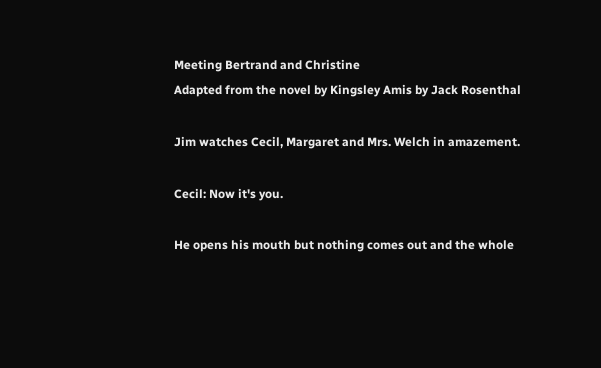Meeting Bertrand and Christine
Adapted from the novel by Kingsley Amis by Jack Rosenthal

Jim watches Cecil, Margaret and Mrs. Welch in amazement.

Cecil: Now it's you.

He opens his mouth but nothing comes out and the whole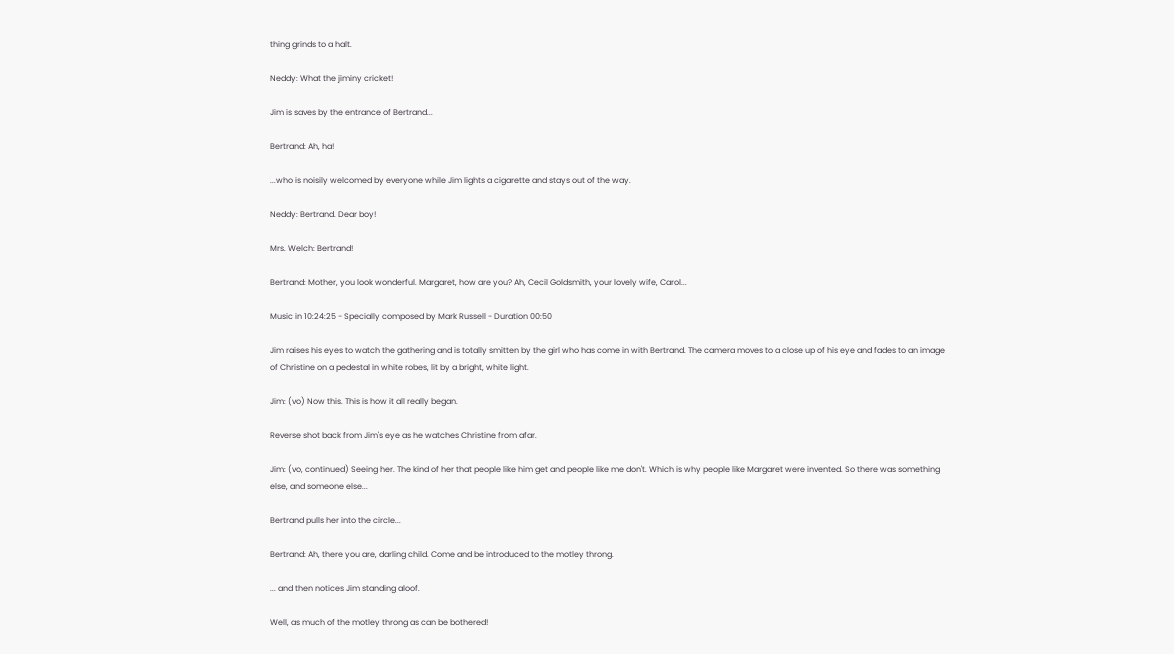thing grinds to a halt.

Neddy: What the jiminy cricket!

Jim is saves by the entrance of Bertrand...

Bertrand: Ah, ha!

...who is noisily welcomed by everyone while Jim lights a cigarette and stays out of the way.

Neddy: Bertrand. Dear boy!

Mrs. Welch: Bertrand!

Bertrand: Mother, you look wonderful. Margaret, how are you? Ah, Cecil Goldsmith, your lovely wife, Carol...

Music in 10:24:25 - Specially composed by Mark Russell - Duration 00:50

Jim raises his eyes to watch the gathering and is totally smitten by the girl who has come in with Bertrand. The camera moves to a close up of his eye and fades to an image of Christine on a pedestal in white robes, lit by a bright, white light.

Jim: (vo) Now this. This is how it all really began.

Reverse shot back from Jim's eye as he watches Christine from afar.

Jim: (vo, continued) Seeing her. The kind of her that people like him get and people like me don't. Which is why people like Margaret were invented. So there was something else, and someone else...

Bertrand pulls her into the circle...

Bertrand: Ah, there you are, darling child. Come and be introduced to the motley throng.

... and then notices Jim standing aloof.

Well, as much of the motley throng as can be bothered!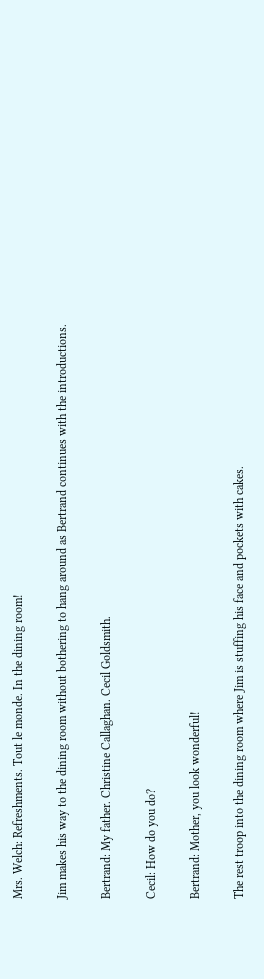Mrs. Welch: Refreshments. Tout le monde. In the dining room!

Jim makes his way to the dining room without bothering to hang around as Bertrand continues with the introductions.

Bertrand: My father. Christine Callaghan. Cecil Goldsmith.

Cecil: How do you do?

Bertrand: Mother, you look wonderful!

The rest troop into the dining room where Jim is stuffing his face and pockets with cakes.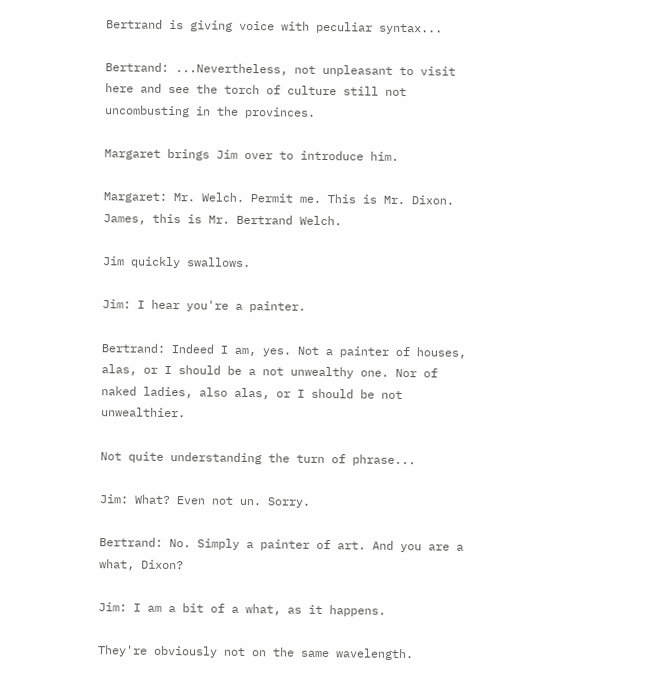Bertrand is giving voice with peculiar syntax...

Bertrand: ...Nevertheless, not unpleasant to visit here and see the torch of culture still not uncombusting in the provinces.

Margaret brings Jim over to introduce him.

Margaret: Mr. Welch. Permit me. This is Mr. Dixon. James, this is Mr. Bertrand Welch.

Jim quickly swallows.

Jim: I hear you're a painter.

Bertrand: Indeed I am, yes. Not a painter of houses, alas, or I should be a not unwealthy one. Nor of naked ladies, also alas, or I should be not unwealthier.

Not quite understanding the turn of phrase...

Jim: What? Even not un. Sorry.

Bertrand: No. Simply a painter of art. And you are a what, Dixon?

Jim: I am a bit of a what, as it happens.

They're obviously not on the same wavelength.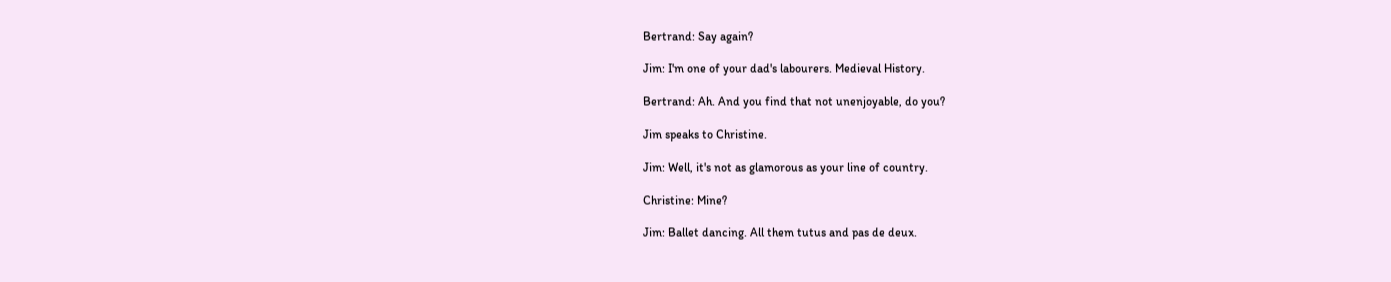Bertrand: Say again?

Jim: I'm one of your dad's labourers. Medieval History.

Bertrand: Ah. And you find that not unenjoyable, do you?

Jim speaks to Christine.

Jim: Well, it's not as glamorous as your line of country.

Christine: Mine?

Jim: Ballet dancing. All them tutus and pas de deux.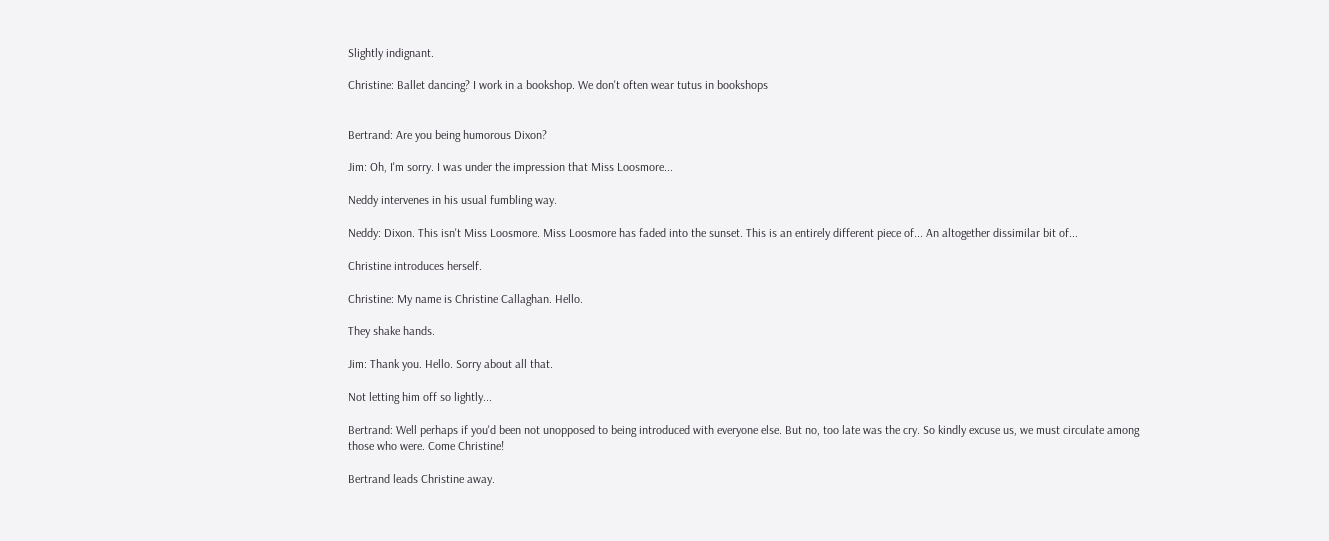Slightly indignant.

Christine: Ballet dancing? I work in a bookshop. We don't often wear tutus in bookshops


Bertrand: Are you being humorous Dixon?

Jim: Oh, I'm sorry. I was under the impression that Miss Loosmore...

Neddy intervenes in his usual fumbling way.

Neddy: Dixon. This isn't Miss Loosmore. Miss Loosmore has faded into the sunset. This is an entirely different piece of... An altogether dissimilar bit of...

Christine introduces herself.

Christine: My name is Christine Callaghan. Hello.

They shake hands.

Jim: Thank you. Hello. Sorry about all that.

Not letting him off so lightly...

Bertrand: Well perhaps if you'd been not unopposed to being introduced with everyone else. But no, too late was the cry. So kindly excuse us, we must circulate among those who were. Come Christine!

Bertrand leads Christine away.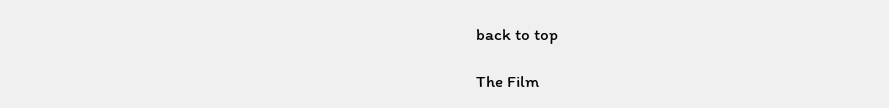back to top

The Film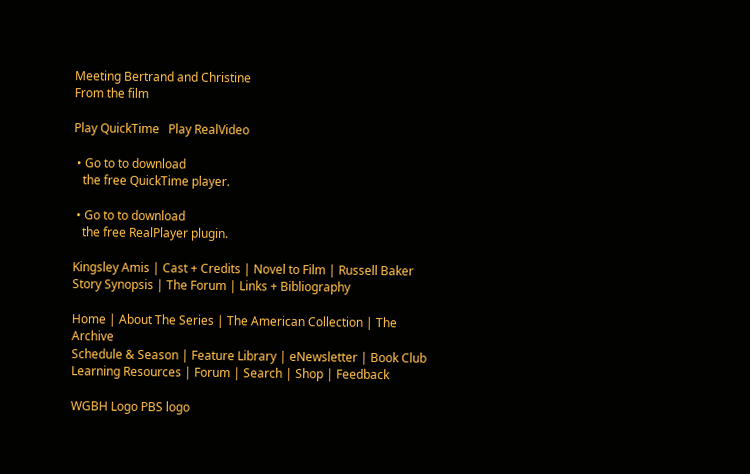Meeting Bertrand and Christine
From the film

Play QuickTime   Play RealVideo

 • Go to to download
   the free QuickTime player.

 • Go to to download
   the free RealPlayer plugin.

Kingsley Amis | Cast + Credits | Novel to Film | Russell Baker
Story Synopsis | The Forum | Links + Bibliography

Home | About The Series | The American Collection | The Archive
Schedule & Season | Feature Library | eNewsletter | Book Club
Learning Resources | Forum | Search | Shop | Feedback

WGBH Logo PBS logo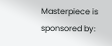Masterpiece is sponsored by: